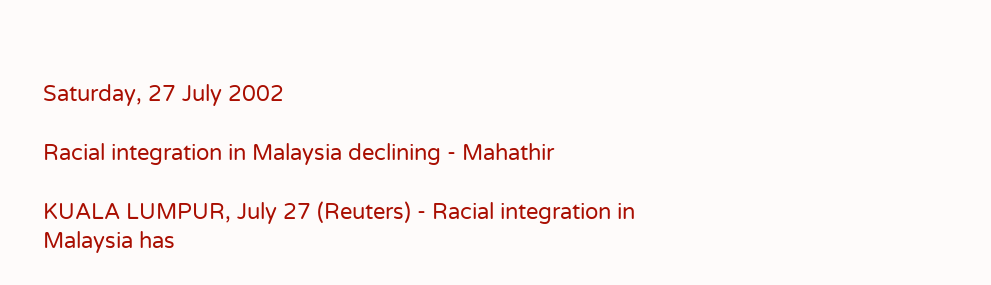Saturday, 27 July 2002

Racial integration in Malaysia declining - Mahathir

KUALA LUMPUR, July 27 (Reuters) - Racial integration in Malaysia has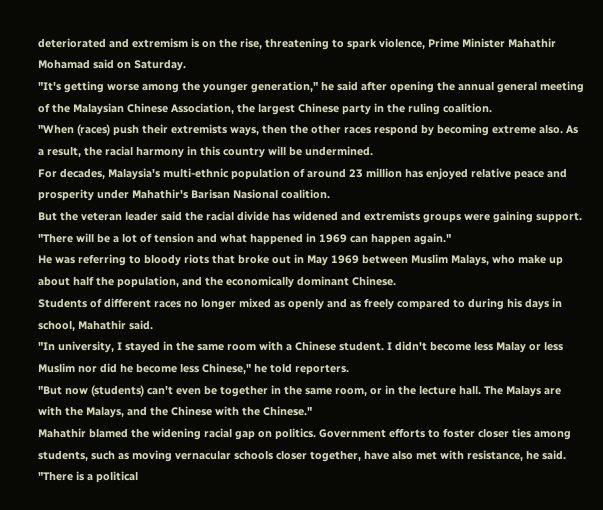deteriorated and extremism is on the rise, threatening to spark violence, Prime Minister Mahathir Mohamad said on Saturday.
"It's getting worse among the younger generation," he said after opening the annual general meeting of the Malaysian Chinese Association, the largest Chinese party in the ruling coalition.
"When (races) push their extremists ways, then the other races respond by becoming extreme also. As a result, the racial harmony in this country will be undermined.
For decades, Malaysia's multi-ethnic population of around 23 million has enjoyed relative peace and prosperity under Mahathir's Barisan Nasional coalition.
But the veteran leader said the racial divide has widened and extremists groups were gaining support.
"There will be a lot of tension and what happened in 1969 can happen again."
He was referring to bloody riots that broke out in May 1969 between Muslim Malays, who make up about half the population, and the economically dominant Chinese.
Students of different races no longer mixed as openly and as freely compared to during his days in school, Mahathir said.
"In university, I stayed in the same room with a Chinese student. I didn't become less Malay or less Muslim nor did he become less Chinese," he told reporters.
"But now (students) can't even be together in the same room, or in the lecture hall. The Malays are with the Malays, and the Chinese with the Chinese."
Mahathir blamed the widening racial gap on politics. Government efforts to foster closer ties among students, such as moving vernacular schools closer together, have also met with resistance, he said.
"There is a political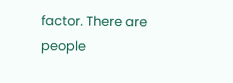factor. There are people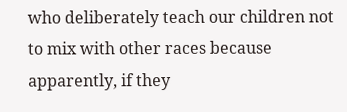who deliberately teach our children not to mix with other races because apparently, if they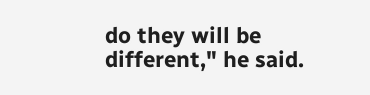do they will be different," he said.